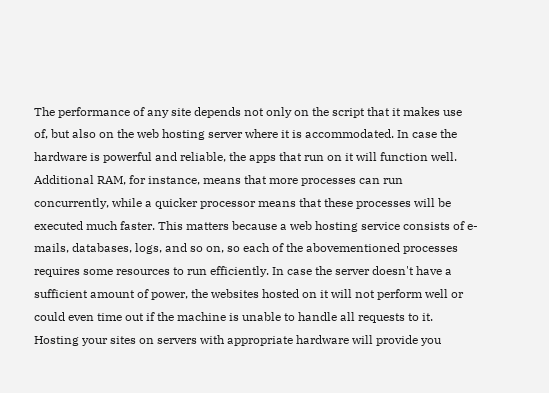The performance of any site depends not only on the script that it makes use of, but also on the web hosting server where it is accommodated. In case the hardware is powerful and reliable, the apps that run on it will function well. Additional RAM, for instance, means that more processes can run concurrently, while a quicker processor means that these processes will be executed much faster. This matters because a web hosting service consists of e-mails, databases, logs, and so on, so each of the abovementioned processes requires some resources to run efficiently. In case the server doesn't have a sufficient amount of power, the websites hosted on it will not perform well or could even time out if the machine is unable to handle all requests to it. Hosting your sites on servers with appropriate hardware will provide you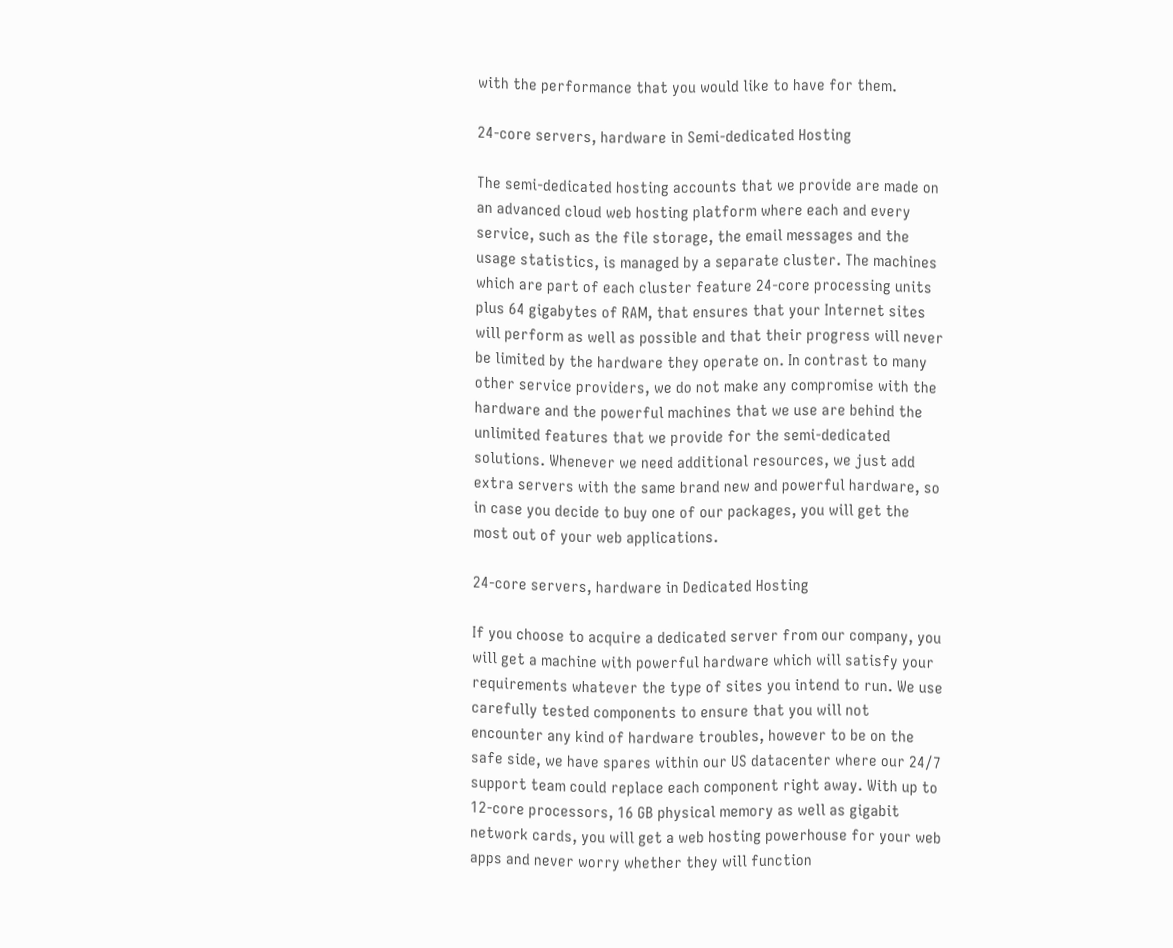with the performance that you would like to have for them.

24-core servers, hardware in Semi-dedicated Hosting

The semi-dedicated hosting accounts that we provide are made on an advanced cloud web hosting platform where each and every service, such as the file storage, the email messages and the usage statistics, is managed by a separate cluster. The machines which are part of each cluster feature 24-core processing units plus 64 gigabytes of RAM, that ensures that your Internet sites will perform as well as possible and that their progress will never be limited by the hardware they operate on. In contrast to many other service providers, we do not make any compromise with the hardware and the powerful machines that we use are behind the unlimited features that we provide for the semi-dedicated solutions. Whenever we need additional resources, we just add extra servers with the same brand new and powerful hardware, so in case you decide to buy one of our packages, you will get the most out of your web applications.

24-core servers, hardware in Dedicated Hosting

If you choose to acquire a dedicated server from our company, you will get a machine with powerful hardware which will satisfy your requirements whatever the type of sites you intend to run. We use carefully tested components to ensure that you will not encounter any kind of hardware troubles, however to be on the safe side, we have spares within our US datacenter where our 24/7 support team could replace each component right away. With up to 12-core processors, 16 GB physical memory as well as gigabit network cards, you will get a web hosting powerhouse for your web apps and never worry whether they will function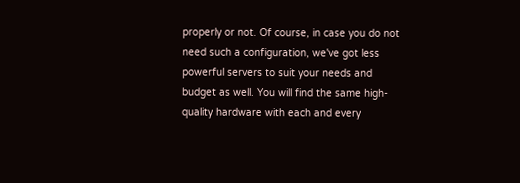properly or not. Of course, in case you do not need such a configuration, we've got less powerful servers to suit your needs and budget as well. You will find the same high-quality hardware with each and every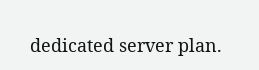dedicated server plan.